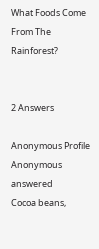What Foods Come From The Rainforest?


2 Answers

Anonymous Profile
Anonymous answered
Cocoa beans,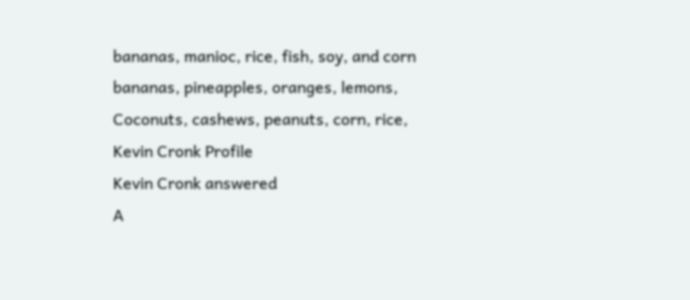bananas, manioc, rice, fish, soy, and corn bananas, pineapples, oranges, lemons,
Coconuts, cashews, peanuts, corn, rice,
Kevin Cronk Profile
Kevin Cronk answered
A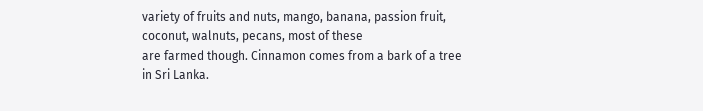variety of fruits and nuts, mango, banana, passion fruit, coconut, walnuts, pecans, most of these
are farmed though. Cinnamon comes from a bark of a tree in Sri Lanka.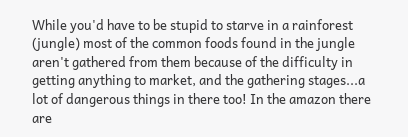While you'd have to be stupid to starve in a rainforest (jungle) most of the common foods found in the jungle aren't gathered from them because of the difficulty in getting anything to market, and the gathering stages...a lot of dangerous things in there too! In the amazon there are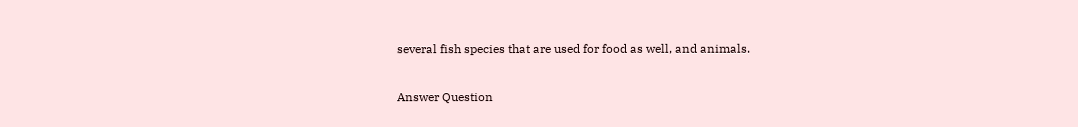several fish species that are used for food as well, and animals.

Answer Question